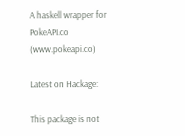A haskell wrapper for PokeAPI.co (www.pokeapi.co)

Latest on Hackage:

This package is not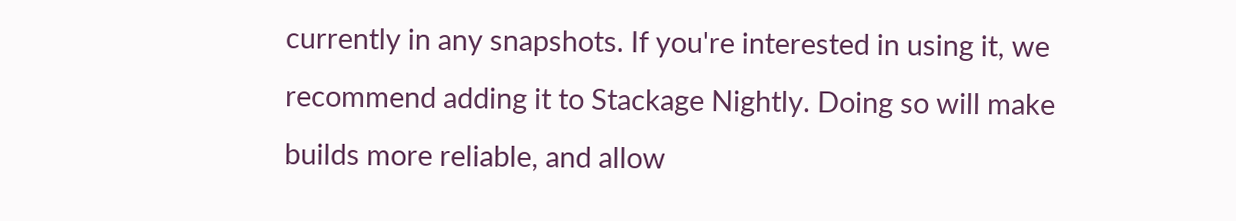currently in any snapshots. If you're interested in using it, we recommend adding it to Stackage Nightly. Doing so will make builds more reliable, and allow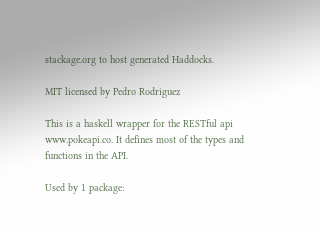stackage.org to host generated Haddocks.

MIT licensed by Pedro Rodriguez

This is a haskell wrapper for the RESTful api www.pokeapi.co. It defines most of the types and functions in the API.

Used by 1 package: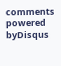comments powered byDisqus